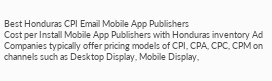Best Honduras CPI Email Mobile App Publishers
Cost per Install Mobile App Publishers with Honduras inventory Ad Companies typically offer pricing models of CPI, CPA, CPC, CPM on channels such as Desktop Display, Mobile Display,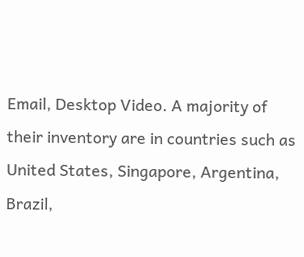Email, Desktop Video. A majority of their inventory are in countries such as United States, Singapore, Argentina, Brazil,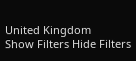United Kingdom
Show Filters Hide Filters